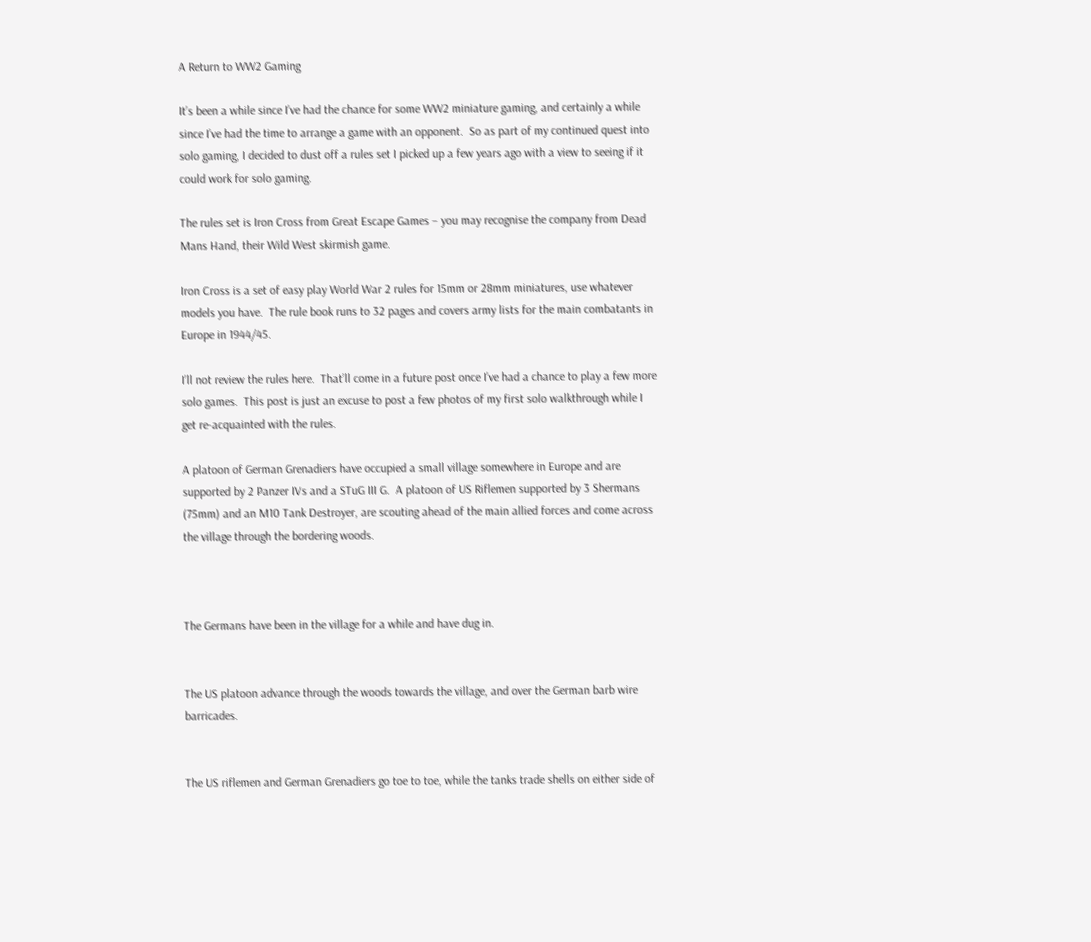A Return to WW2 Gaming

It’s been a while since I’ve had the chance for some WW2 miniature gaming, and certainly a while since I’ve had the time to arrange a game with an opponent.  So as part of my continued quest into solo gaming, I decided to dust off a rules set I picked up a few years ago with a view to seeing if it could work for solo gaming.

The rules set is Iron Cross from Great Escape Games – you may recognise the company from Dead Mans Hand, their Wild West skirmish game.

Iron Cross is a set of easy play World War 2 rules for 15mm or 28mm miniatures, use whatever models you have.  The rule book runs to 32 pages and covers army lists for the main combatants in Europe in 1944/45.

I’ll not review the rules here.  That’ll come in a future post once I’ve had a chance to play a few more solo games.  This post is just an excuse to post a few photos of my first solo walkthrough while I get re-acquainted with the rules.

A platoon of German Grenadiers have occupied a small village somewhere in Europe and are supported by 2 Panzer IVs and a STuG III G.  A platoon of US Riflemen supported by 3 Shermans (75mm) and an M10 Tank Destroyer, are scouting ahead of the main allied forces and come across the village through the bordering woods.



The Germans have been in the village for a while and have dug in.


The US platoon advance through the woods towards the village, and over the German barb wire barricades.


The US riflemen and German Grenadiers go toe to toe, while the tanks trade shells on either side of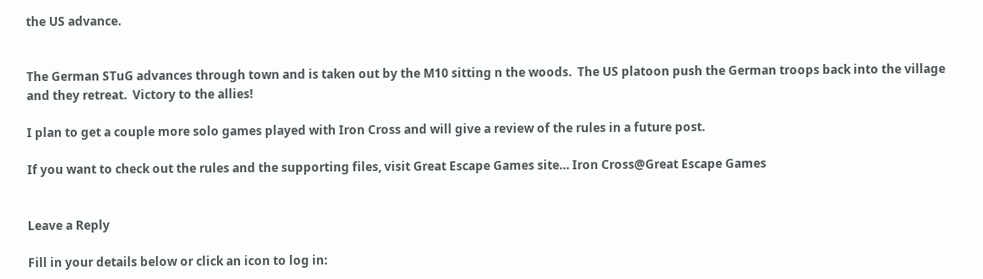the US advance.


The German STuG advances through town and is taken out by the M10 sitting n the woods.  The US platoon push the German troops back into the village and they retreat.  Victory to the allies!

I plan to get a couple more solo games played with Iron Cross and will give a review of the rules in a future post.

If you want to check out the rules and the supporting files, visit Great Escape Games site… Iron Cross@Great Escape Games


Leave a Reply

Fill in your details below or click an icon to log in: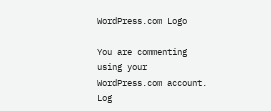WordPress.com Logo

You are commenting using your WordPress.com account. Log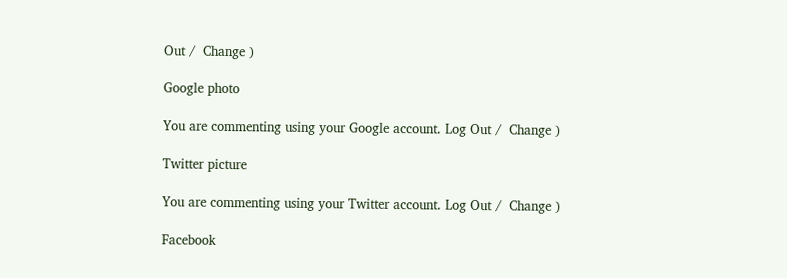Out /  Change )

Google photo

You are commenting using your Google account. Log Out /  Change )

Twitter picture

You are commenting using your Twitter account. Log Out /  Change )

Facebook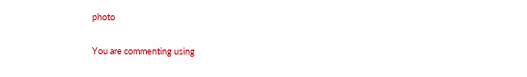photo

You are commenting using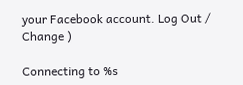your Facebook account. Log Out /  Change )

Connecting to %s